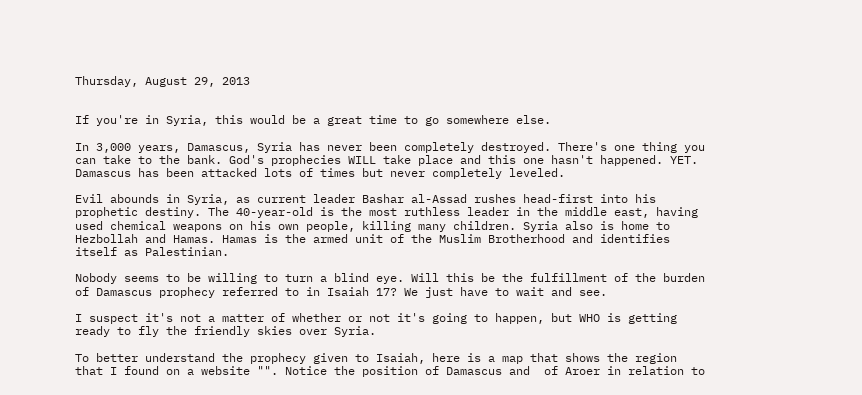Thursday, August 29, 2013


If you're in Syria, this would be a great time to go somewhere else.

In 3,000 years, Damascus, Syria has never been completely destroyed. There's one thing you can take to the bank. God's prophecies WILL take place and this one hasn't happened. YET. Damascus has been attacked lots of times but never completely leveled.

Evil abounds in Syria, as current leader Bashar al-Assad rushes head-first into his prophetic destiny. The 40-year-old is the most ruthless leader in the middle east, having used chemical weapons on his own people, killing many children. Syria also is home to Hezbollah and Hamas. Hamas is the armed unit of the Muslim Brotherhood and identifies itself as Palestinian.

Nobody seems to be willing to turn a blind eye. Will this be the fulfillment of the burden of Damascus prophecy referred to in Isaiah 17? We just have to wait and see.

I suspect it's not a matter of whether or not it's going to happen, but WHO is getting ready to fly the friendly skies over Syria.

To better understand the prophecy given to Isaiah, here is a map that shows the region that I found on a website "". Notice the position of Damascus and  of Aroer in relation to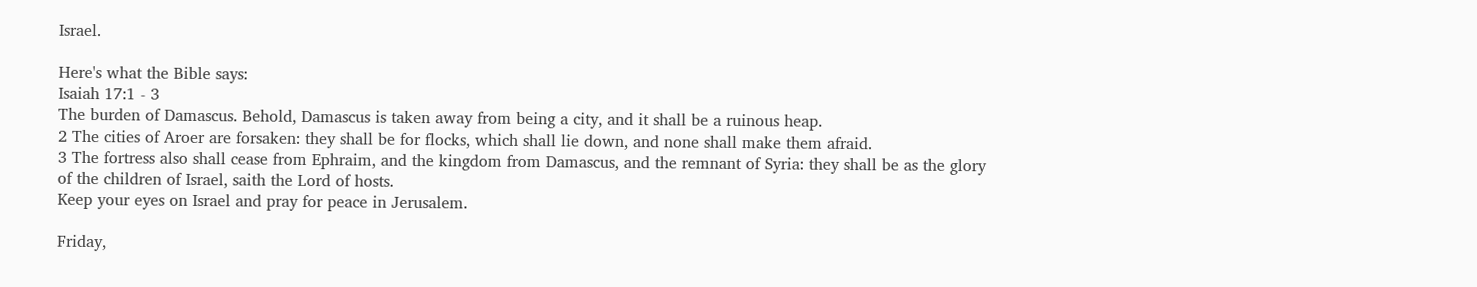Israel.

Here's what the Bible says:
Isaiah 17:1 - 3
The burden of Damascus. Behold, Damascus is taken away from being a city, and it shall be a ruinous heap.
2 The cities of Aroer are forsaken: they shall be for flocks, which shall lie down, and none shall make them afraid.
3 The fortress also shall cease from Ephraim, and the kingdom from Damascus, and the remnant of Syria: they shall be as the glory of the children of Israel, saith the Lord of hosts.
Keep your eyes on Israel and pray for peace in Jerusalem.

Friday,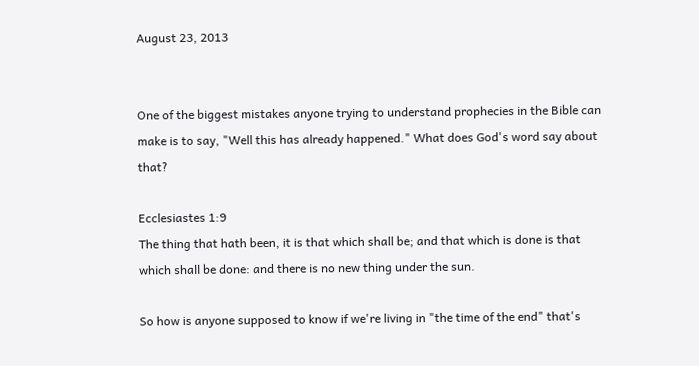August 23, 2013


One of the biggest mistakes anyone trying to understand prophecies in the Bible can make is to say, "Well this has already happened." What does God's word say about that?

Ecclesiastes 1:9
The thing that hath been, it is that which shall be; and that which is done is that which shall be done: and there is no new thing under the sun.

So how is anyone supposed to know if we're living in "the time of the end" that's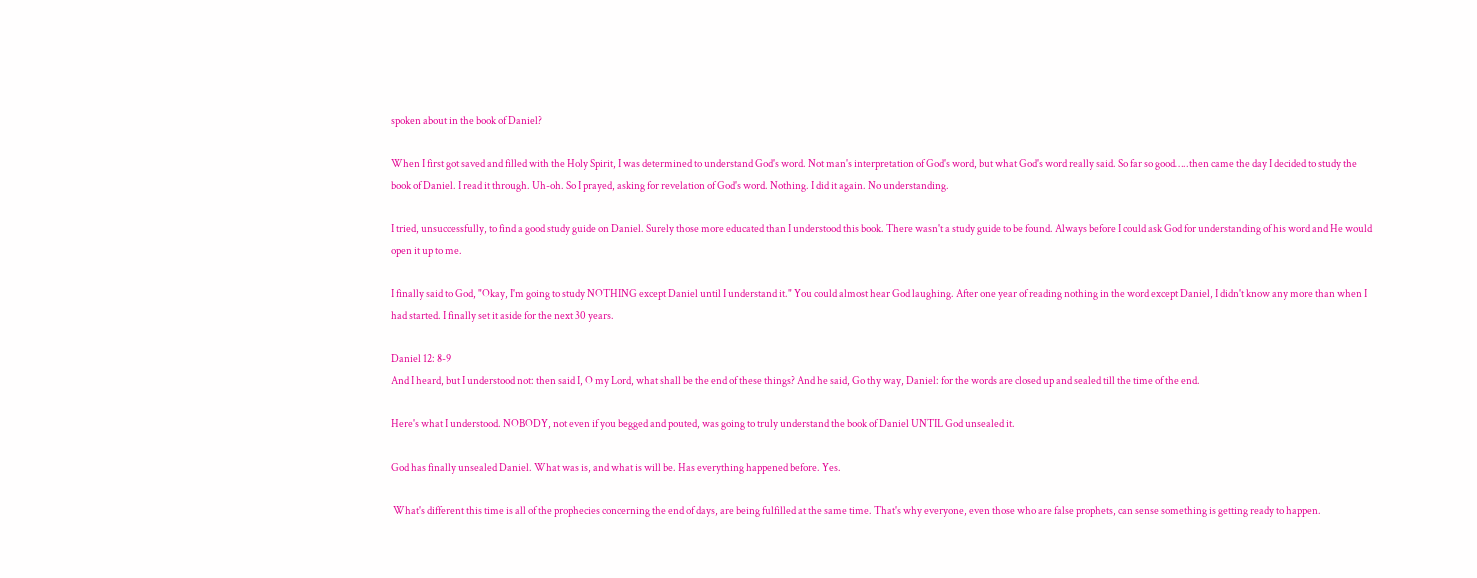spoken about in the book of Daniel?

When I first got saved and filled with the Holy Spirit, I was determined to understand God's word. Not man's interpretation of God's word, but what God's word really said. So far so good…..then came the day I decided to study the book of Daniel. I read it through. Uh-oh. So I prayed, asking for revelation of God's word. Nothing. I did it again. No understanding.

I tried, unsuccessfully, to find a good study guide on Daniel. Surely those more educated than I understood this book. There wasn't a study guide to be found. Always before I could ask God for understanding of his word and He would open it up to me.

I finally said to God, "Okay, I'm going to study NOTHING except Daniel until I understand it." You could almost hear God laughing. After one year of reading nothing in the word except Daniel, I didn't know any more than when I had started. I finally set it aside for the next 30 years.

Daniel 12: 8-9
And I heard, but I understood not: then said I, O my Lord, what shall be the end of these things? And he said, Go thy way, Daniel: for the words are closed up and sealed till the time of the end.

Here's what I understood. NOBODY, not even if you begged and pouted, was going to truly understand the book of Daniel UNTIL God unsealed it.

God has finally unsealed Daniel. What was is, and what is will be. Has everything happened before. Yes.

 What's different this time is all of the prophecies concerning the end of days, are being fulfilled at the same time. That's why everyone, even those who are false prophets, can sense something is getting ready to happen.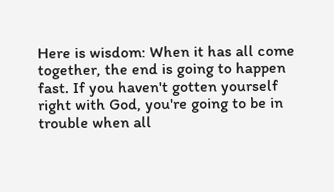Here is wisdom: When it has all come together, the end is going to happen fast. If you haven't gotten yourself right with God, you're going to be in trouble when all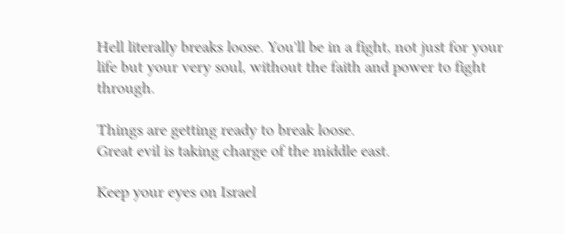Hell literally breaks loose. You'll be in a fight, not just for your life but your very soul, without the faith and power to fight through.

Things are getting ready to break loose.
Great evil is taking charge of the middle east.

Keep your eyes on Israel